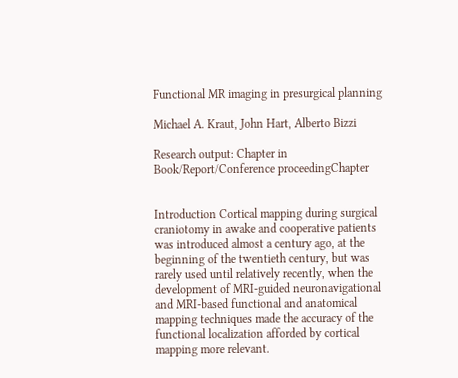Functional MR imaging in presurgical planning

Michael A. Kraut, John Hart, Alberto Bizzi

Research output: Chapter in Book/Report/Conference proceedingChapter


Introduction Cortical mapping during surgical craniotomy in awake and cooperative patients was introduced almost a century ago, at the beginning of the twentieth century, but was rarely used until relatively recently, when the development of MRI-guided neuronavigational and MRI-based functional and anatomical mapping techniques made the accuracy of the functional localization afforded by cortical mapping more relevant.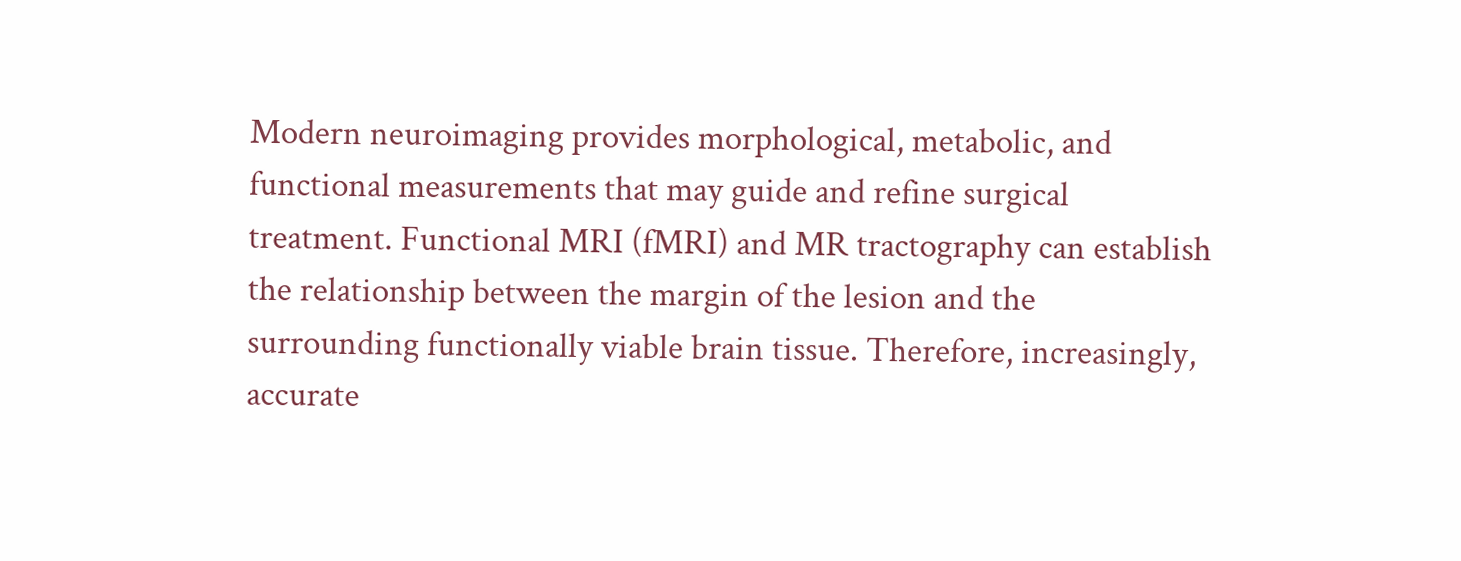Modern neuroimaging provides morphological, metabolic, and functional measurements that may guide and refine surgical treatment. Functional MRI (fMRI) and MR tractography can establish the relationship between the margin of the lesion and the surrounding functionally viable brain tissue. Therefore, increasingly, accurate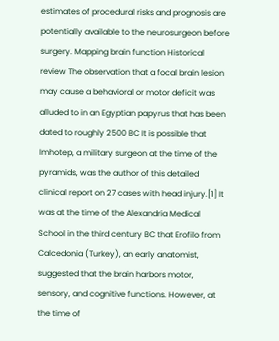estimates of procedural risks and prognosis are potentially available to the neurosurgeon before surgery. Mapping brain function Historical review The observation that a focal brain lesion may cause a behavioral or motor deficit was alluded to in an Egyptian papyrus that has been dated to roughly 2500 BC It is possible that Imhotep, a military surgeon at the time of the pyramids, was the author of this detailed clinical report on 27 cases with head injury.[1] It was at the time of the Alexandria Medical School in the third century BC that Erofilo from Calcedonia (Turkey), an early anatomist, suggested that the brain harbors motor, sensory, and cognitive functions. However, at the time of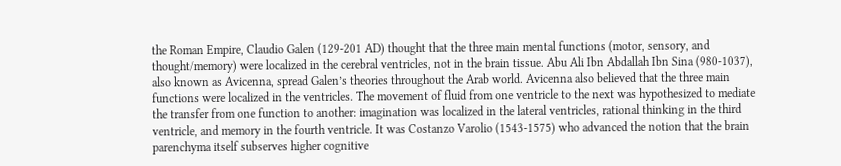the Roman Empire, Claudio Galen (129-201 AD) thought that the three main mental functions (motor, sensory, and thought/memory) were localized in the cerebral ventricles, not in the brain tissue. Abu Ali Ibn Abdallah Ibn Sina (980-1037), also known as Avicenna, spread Galen’s theories throughout the Arab world. Avicenna also believed that the three main functions were localized in the ventricles. The movement of fluid from one ventricle to the next was hypothesized to mediate the transfer from one function to another: imagination was localized in the lateral ventricles, rational thinking in the third ventricle, and memory in the fourth ventricle. It was Costanzo Varolio (1543-1575) who advanced the notion that the brain parenchyma itself subserves higher cognitive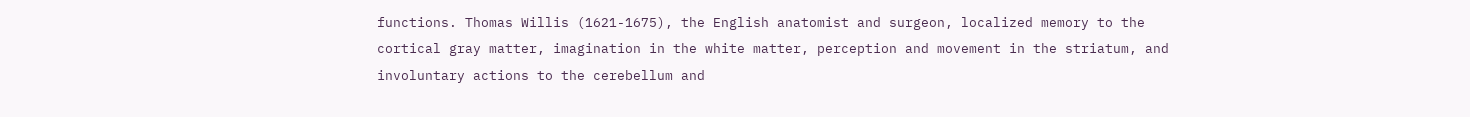functions. Thomas Willis (1621-1675), the English anatomist and surgeon, localized memory to the cortical gray matter, imagination in the white matter, perception and movement in the striatum, and involuntary actions to the cerebellum and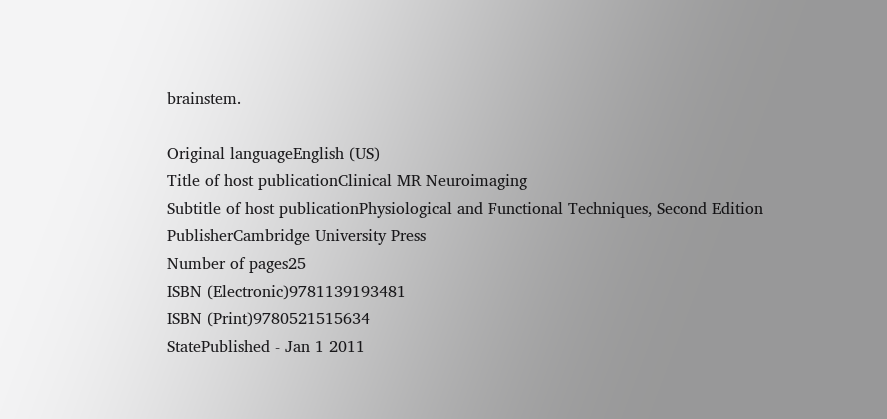brainstem.

Original languageEnglish (US)
Title of host publicationClinical MR Neuroimaging
Subtitle of host publicationPhysiological and Functional Techniques, Second Edition
PublisherCambridge University Press
Number of pages25
ISBN (Electronic)9781139193481
ISBN (Print)9780521515634
StatePublished - Jan 1 2011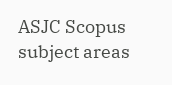ASJC Scopus subject areas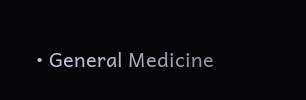• General Medicine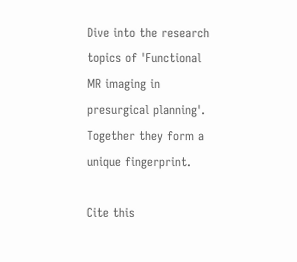Dive into the research topics of 'Functional MR imaging in presurgical planning'. Together they form a unique fingerprint.

Cite this